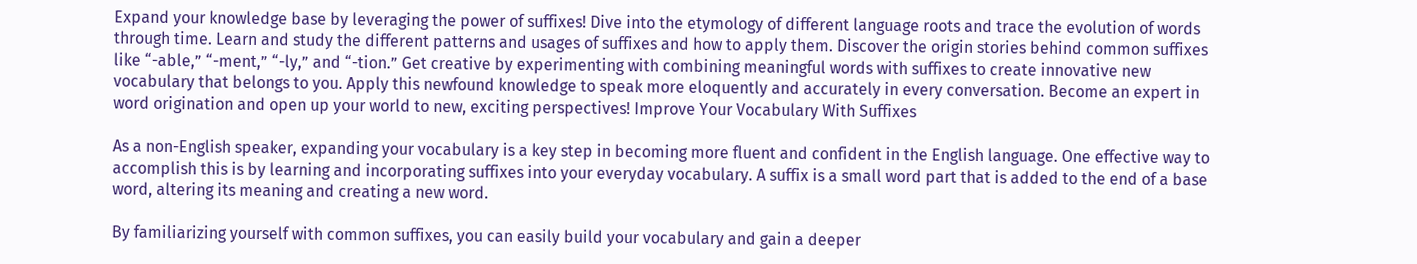Expand your knowledge base by leveraging the power of suffixes! Dive into the etymology of different language roots and trace the evolution of words through time. Learn and study the different patterns and usages of suffixes and how to apply them. Discover the origin stories behind common suffixes like “-able,” “-ment,” “-ly,” and “-tion.” Get creative by experimenting with combining meaningful words with suffixes to create innovative new vocabulary that belongs to you. Apply this newfound knowledge to speak more eloquently and accurately in every conversation. Become an expert in word origination and open up your world to new, exciting perspectives! Improve Your Vocabulary With Suffixes

As a non-English speaker, expanding your vocabulary is a key step in becoming more fluent and confident in the English language. One effective way to accomplish this is by learning and incorporating suffixes into your everyday vocabulary. A suffix is a small word part that is added to the end of a base word, altering its meaning and creating a new word.

By familiarizing yourself with common suffixes, you can easily build your vocabulary and gain a deeper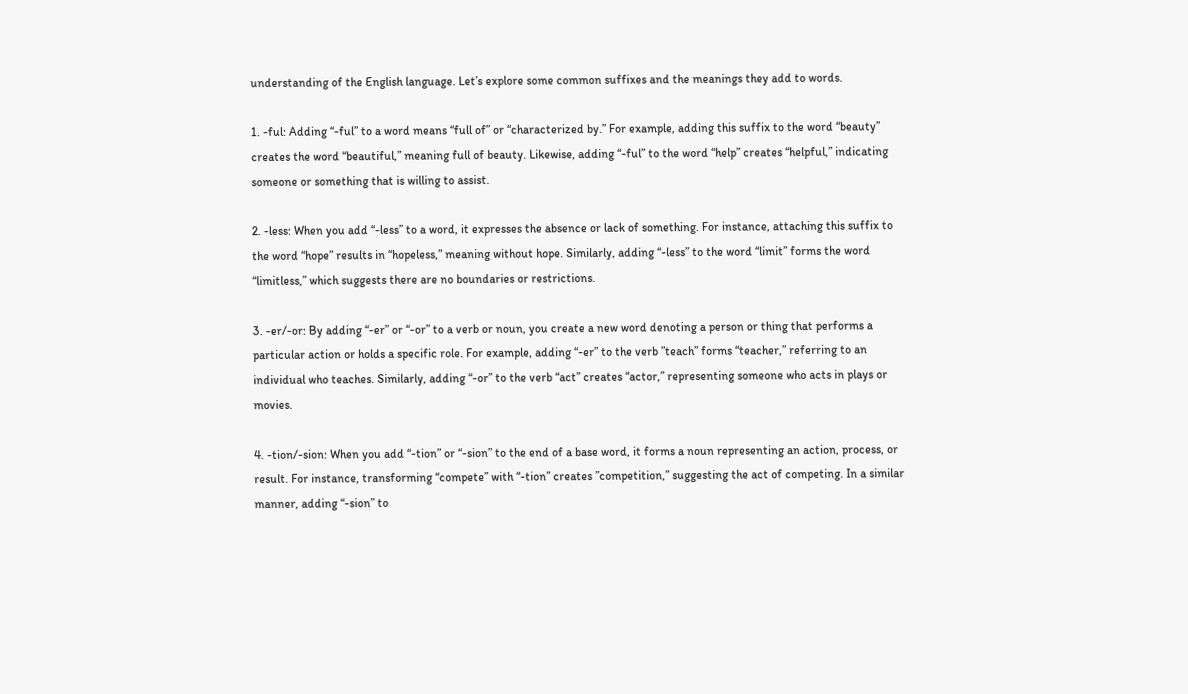understanding of the English language. Let’s explore some common suffixes and the meanings they add to words.

1. -ful: Adding “-ful” to a word means “full of” or “characterized by.” For example, adding this suffix to the word “beauty” creates the word “beautiful,” meaning full of beauty. Likewise, adding “-ful” to the word “help” creates “helpful,” indicating someone or something that is willing to assist.

2. -less: When you add “-less” to a word, it expresses the absence or lack of something. For instance, attaching this suffix to the word “hope” results in “hopeless,” meaning without hope. Similarly, adding “-less” to the word “limit” forms the word “limitless,” which suggests there are no boundaries or restrictions.

3. -er/-or: By adding “-er” or “-or” to a verb or noun, you create a new word denoting a person or thing that performs a particular action or holds a specific role. For example, adding “-er” to the verb ”teach” forms “teacher,” referring to an individual who teaches. Similarly, adding “-or” to the verb “act” creates “actor,” representing someone who acts in plays or movies.

4. -tion/-sion: When you add “-tion” or “-sion” to the end of a base word, it forms a noun representing an action, process, or result. For instance, transforming “compete” with “-tion” creates ”competition,” suggesting the act of competing. In a similar manner, adding “-sion” to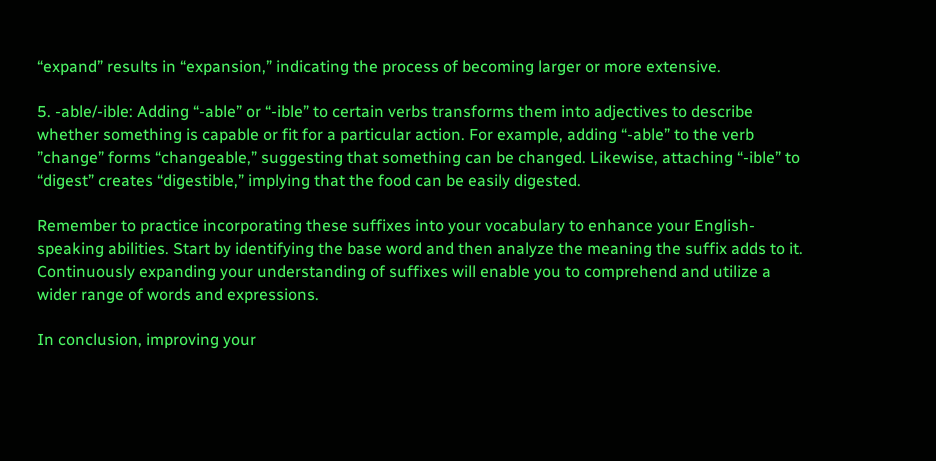“expand” results in “expansion,” indicating the process of becoming larger or more extensive.

5. -able/-ible: Adding “-able” or “-ible” to certain verbs transforms them into adjectives to describe whether something is capable or fit for a particular action. For example, adding “-able” to the verb ”change” forms “changeable,” suggesting that something can be changed. Likewise, attaching “-ible” to “digest” creates “digestible,” implying that the food can be easily digested.

Remember to practice incorporating these suffixes into your vocabulary to enhance your English-speaking abilities. Start by identifying the base word and then analyze the meaning the suffix adds to it. Continuously expanding your understanding of suffixes will enable you to comprehend and utilize a wider range of words and expressions.

In conclusion, improving your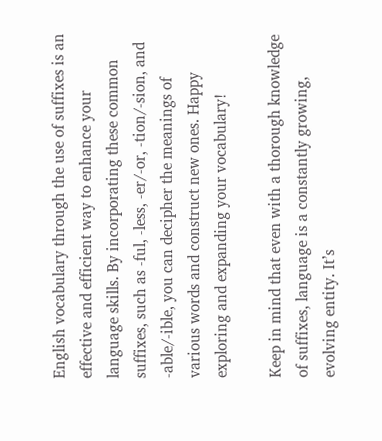English vocabulary through the use of suffixes is an effective and efficient way to enhance your language skills. By incorporating these common suffixes, such as -ful, -less, -er/-or, -tion/-sion, and -able/-ible, you can decipher the meanings of various words and construct new ones. Happy exploring and expanding your vocabulary!

Keep in mind that even with a thorough knowledge of suffixes, language is a constantly growing, evolving entity. It’s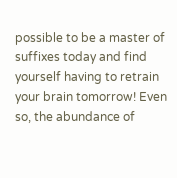possible to be a master of suffixes today and find yourself having to retrain your brain tomorrow! Even so, the abundance of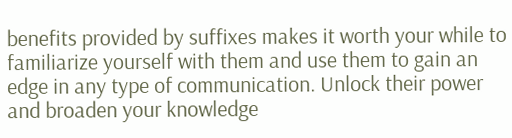benefits provided by suffixes makes it worth your while to familiarize yourself with them and use them to gain an edge in any type of communication. Unlock their power and broaden your knowledge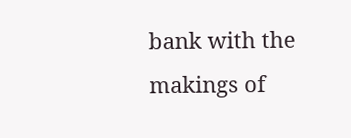bank with the makings of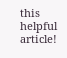this helpful article!